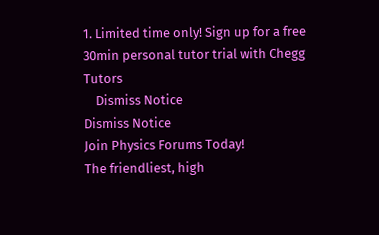1. Limited time only! Sign up for a free 30min personal tutor trial with Chegg Tutors
    Dismiss Notice
Dismiss Notice
Join Physics Forums Today!
The friendliest, high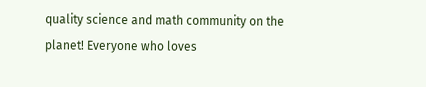quality science and math community on the planet! Everyone who loves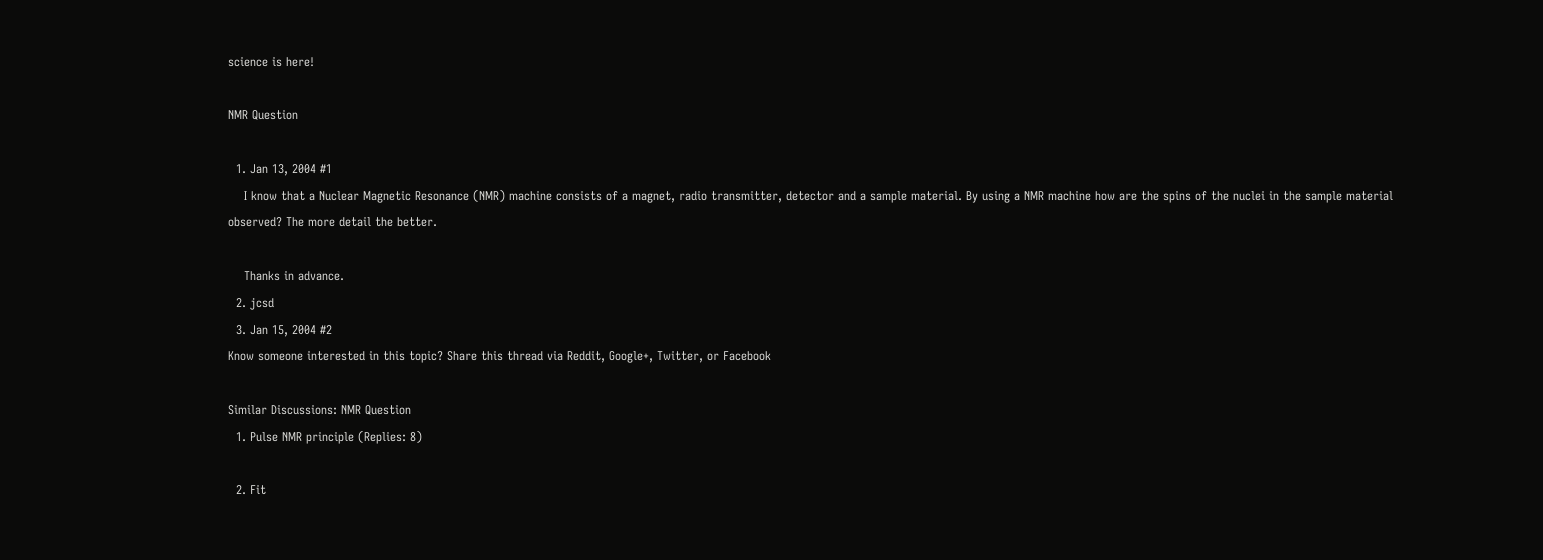science is here!

NMR Question

  1. Jan 13, 2004 #1
    I know that a Nuclear Magnetic Resonance (NMR) machine consists of a magnet, radio transmitter, detector and a sample material. By using a NMR machine how are the spins of the nuclei in the sample material observed? The more detail the better.

    Thanks in advance.
  2. jcsd
  3. Jan 15, 2004 #2
Know someone interested in this topic? Share this thread via Reddit, Google+, Twitter, or Facebook

Similar Discussions: NMR Question
  1. Pulse NMR principle (Replies: 8)

  2. Fit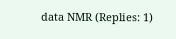data NMR (Replies: 1)